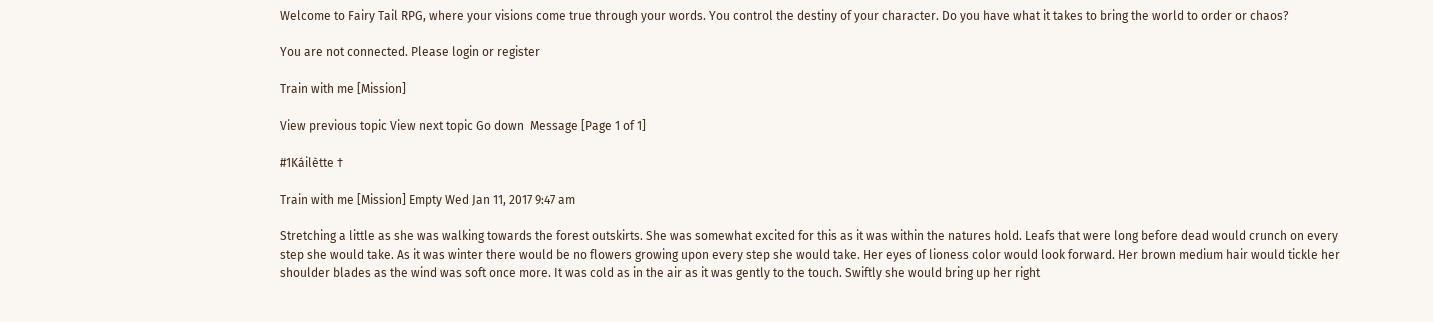Welcome to Fairy Tail RPG, where your visions come true through your words. You control the destiny of your character. Do you have what it takes to bring the world to order or chaos?

You are not connected. Please login or register

Train with me [Mission]

View previous topic View next topic Go down  Message [Page 1 of 1]

#1Káilètte †

Train with me [Mission] Empty Wed Jan 11, 2017 9:47 am

Stretching a little as she was walking towards the forest outskirts. She was somewhat excited for this as it was within the natures hold. Leafs that were long before dead would crunch on every step she would take. As it was winter there would be no flowers growing upon every step she would take. Her eyes of lioness color would look forward. Her brown medium hair would tickle her shoulder blades as the wind was soft once more. It was cold as in the air as it was gently to the touch. Swiftly she would bring up her right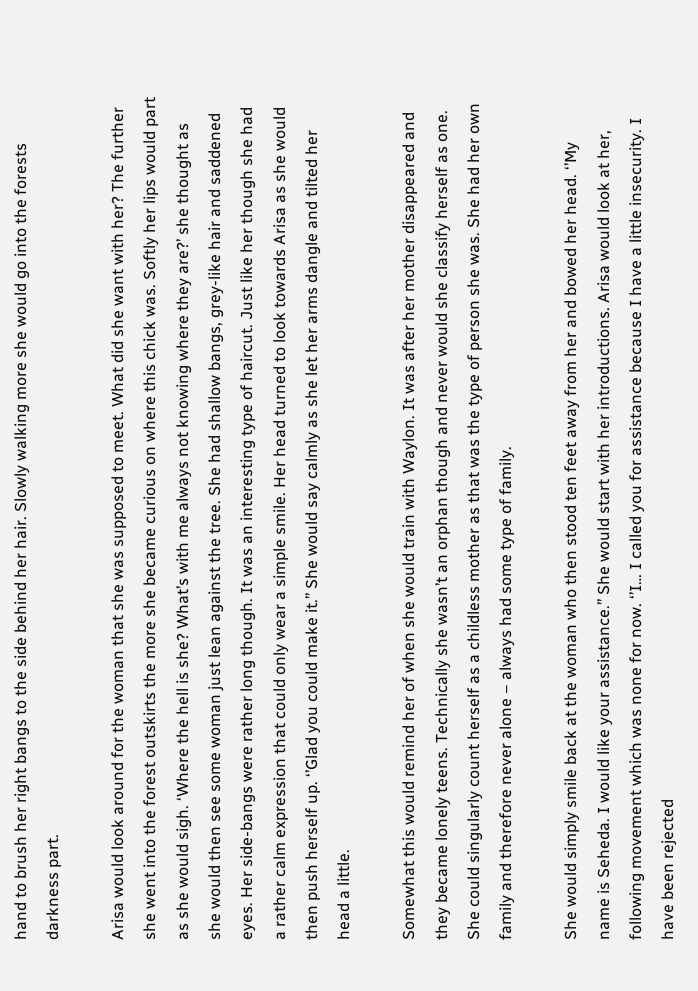hand to brush her right bangs to the side behind her hair. Slowly walking more she would go into the forests darkness part.

Arisa would look around for the woman that she was supposed to meet. What did she want with her? The further she went into the forest outskirts the more she became curious on where this chick was. Softly her lips would part as she would sigh. ‘Where the hell is she? What’s with me always not knowing where they are?’ she thought as she would then see some woman just lean against the tree. She had shallow bangs, grey-like hair and saddened eyes. Her side-bangs were rather long though. It was an interesting type of haircut. Just like her though she had a rather calm expression that could only wear a simple smile. Her head turned to look towards Arisa as she would then push herself up. ‘’Glad you could make it.’’ She would say calmly as she let her arms dangle and tilted her head a little.

Somewhat this would remind her of when she would train with Waylon. It was after her mother disappeared and they became lonely teens. Technically she wasn’t an orphan though and never would she classify herself as one. She could singularly count herself as a childless mother as that was the type of person she was. She had her own family and therefore never alone – always had some type of family.

She would simply smile back at the woman who then stood ten feet away from her and bowed her head. ‘’My name is Seheda. I would like your assistance.’’ She would start with her introductions. Arisa would look at her, following movement which was none for now. ‘’I… I called you for assistance because I have a little insecurity. I have been rejected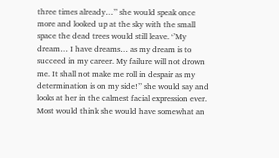three times already…’’ she would speak once more and looked up at the sky with the small space the dead trees would still leave. ‘’My dream… I have dreams… as my dream is to succeed in my career. My failure will not drown me. It shall not make me roll in despair as my determination is on my side!’’ she would say and looks at her in the calmest facial expression ever. Most would think she would have somewhat an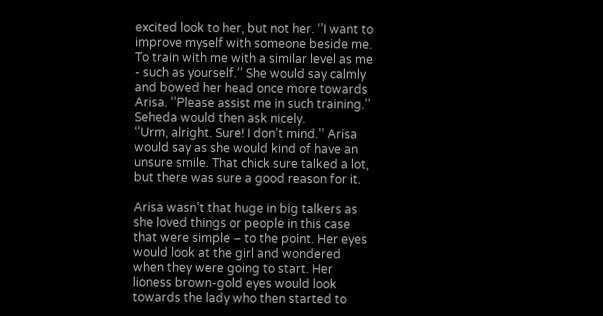excited look to her, but not her. ‘’I want to improve myself with someone beside me. To train with me with a similar level as me - such as yourself.’’ She would say calmly and bowed her head once more towards Arisa. ‘’Please assist me in such training.’’ Seheda would then ask nicely.
‘’Urm, alright. Sure! I don’t mind.’’ Arisa would say as she would kind of have an unsure smile. That chick sure talked a lot, but there was sure a good reason for it.

Arisa wasn’t that huge in big talkers as she loved things or people in this case that were simple – to the point. Her eyes would look at the girl and wondered when they were going to start. Her lioness brown-gold eyes would look towards the lady who then started to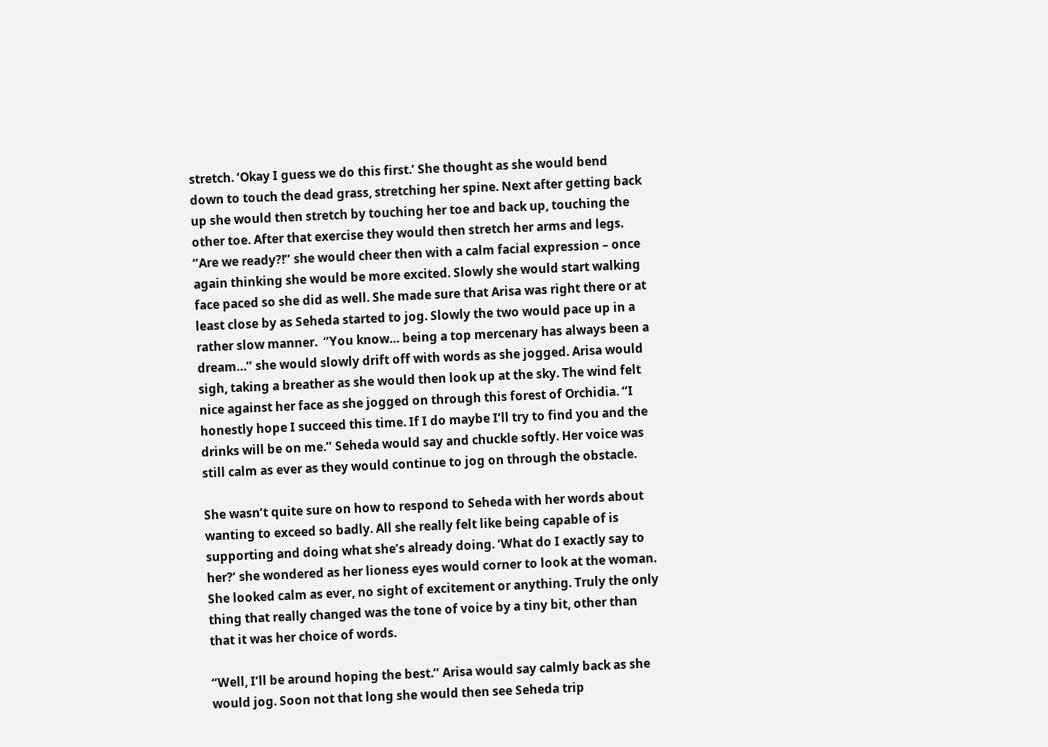stretch. ‘Okay I guess we do this first.’ She thought as she would bend down to touch the dead grass, stretching her spine. Next after getting back up she would then stretch by touching her toe and back up, touching the other toe. After that exercise they would then stretch her arms and legs. ‘’Are we ready?!’’ she would cheer then with a calm facial expression – once again thinking she would be more excited. Slowly she would start walking face paced so she did as well. She made sure that Arisa was right there or at least close by as Seheda started to jog. Slowly the two would pace up in a rather slow manner.  ‘’You know… being a top mercenary has always been a dream…’’ she would slowly drift off with words as she jogged. Arisa would sigh, taking a breather as she would then look up at the sky. The wind felt nice against her face as she jogged on through this forest of Orchidia. ‘’I honestly hope I succeed this time. If I do maybe I’ll try to find you and the drinks will be on me.’’ Seheda would say and chuckle softly. Her voice was still calm as ever as they would continue to jog on through the obstacle.

She wasn’t quite sure on how to respond to Seheda with her words about wanting to exceed so badly. All she really felt like being capable of is supporting and doing what she’s already doing. ‘What do I exactly say to her?’ she wondered as her lioness eyes would corner to look at the woman. She looked calm as ever, no sight of excitement or anything. Truly the only thing that really changed was the tone of voice by a tiny bit, other than that it was her choice of words.

‘’Well, I’ll be around hoping the best.’’ Arisa would say calmly back as she would jog. Soon not that long she would then see Seheda trip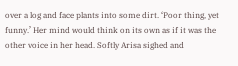over a log and face plants into some dirt. ‘Poor thing, yet funny.’ Her mind would think on its own as if it was the other voice in her head. Softly Arisa sighed and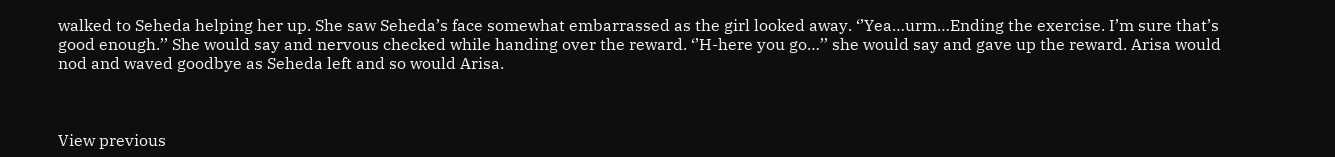walked to Seheda helping her up. She saw Seheda’s face somewhat embarrassed as the girl looked away. ‘’Yea…urm…Ending the exercise. I’m sure that’s good enough.’’ She would say and nervous checked while handing over the reward. ‘’H-here you go…’’ she would say and gave up the reward. Arisa would nod and waved goodbye as Seheda left and so would Arisa.



View previous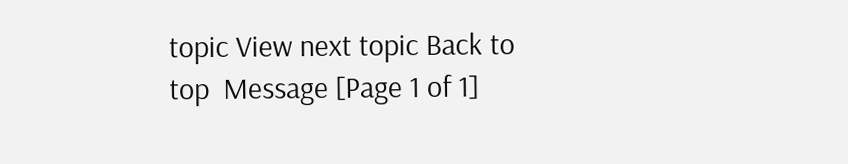topic View next topic Back to top  Message [Page 1 of 1]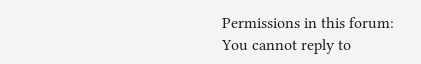Permissions in this forum:
You cannot reply to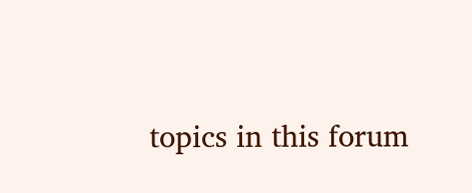topics in this forum